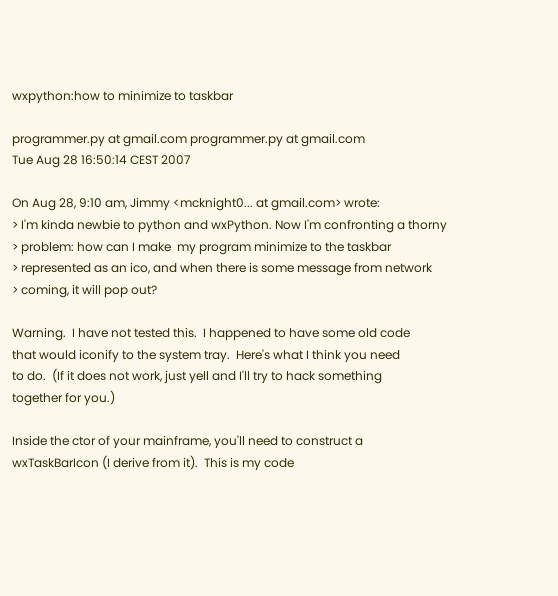wxpython:how to minimize to taskbar

programmer.py at gmail.com programmer.py at gmail.com
Tue Aug 28 16:50:14 CEST 2007

On Aug 28, 9:10 am, Jimmy <mcknight0... at gmail.com> wrote:
> I'm kinda newbie to python and wxPython. Now I'm confronting a thorny
> problem: how can I make  my program minimize to the taskbar
> represented as an ico, and when there is some message from network
> coming, it will pop out?

Warning.  I have not tested this.  I happened to have some old code
that would iconify to the system tray.  Here's what I think you need
to do.  (If it does not work, just yell and I'll try to hack something
together for you.)

Inside the ctor of your mainframe, you'll need to construct a
wxTaskBarIcon (I derive from it).  This is my code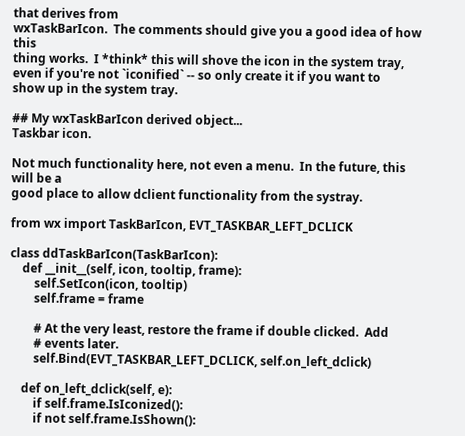that derives from
wxTaskBarIcon.  The comments should give you a good idea of how this
thing works.  I *think* this will shove the icon in the system tray,
even if you're not `iconified` -- so only create it if you want to
show up in the system tray.

## My wxTaskBarIcon derived object...
Taskbar icon.

Not much functionality here, not even a menu.  In the future, this
will be a
good place to allow dclient functionality from the systray.

from wx import TaskBarIcon, EVT_TASKBAR_LEFT_DCLICK

class ddTaskBarIcon(TaskBarIcon):
    def __init__(self, icon, tooltip, frame):
        self.SetIcon(icon, tooltip)
        self.frame = frame

        # At the very least, restore the frame if double clicked.  Add
        # events later.
        self.Bind(EVT_TASKBAR_LEFT_DCLICK, self.on_left_dclick)

    def on_left_dclick(self, e):
        if self.frame.IsIconized():
        if not self.frame.IsShown():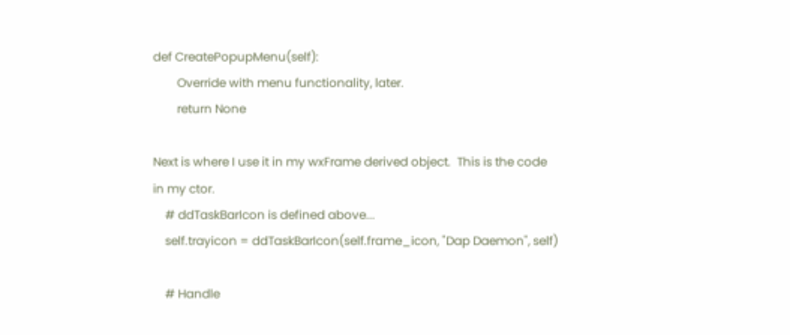def CreatePopupMenu(self):
        Override with menu functionality, later.
        return None

Next is where I use it in my wxFrame derived object.  This is the code
in my ctor.
    # ddTaskBarIcon is defined above...
    self.trayicon = ddTaskBarIcon(self.frame_icon, "Dap Daemon", self)

    # Handle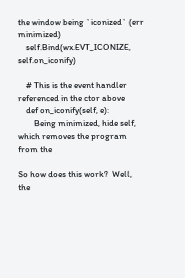the window being `iconized` (err minimized)
    self.Bind(wx.EVT_ICONIZE, self.on_iconify)

    # This is the event handler referenced in the ctor above
    def on_iconify(self, e):
        Being minimized, hide self, which removes the program from the

So how does this work?  Well, the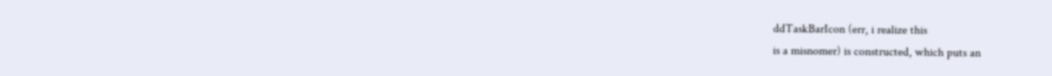ddTaskBarIcon (err, i realize this
is a misnomer) is constructed, which puts an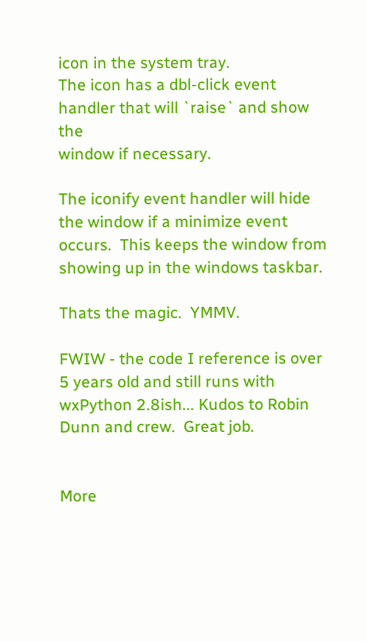icon in the system tray.
The icon has a dbl-click event handler that will `raise` and show the
window if necessary.

The iconify event handler will hide the window if a minimize event
occurs.  This keeps the window from showing up in the windows taskbar.

Thats the magic.  YMMV.

FWIW - the code I reference is over 5 years old and still runs with
wxPython 2.8ish... Kudos to Robin Dunn and crew.  Great job.


More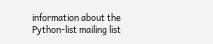information about the Python-list mailing list